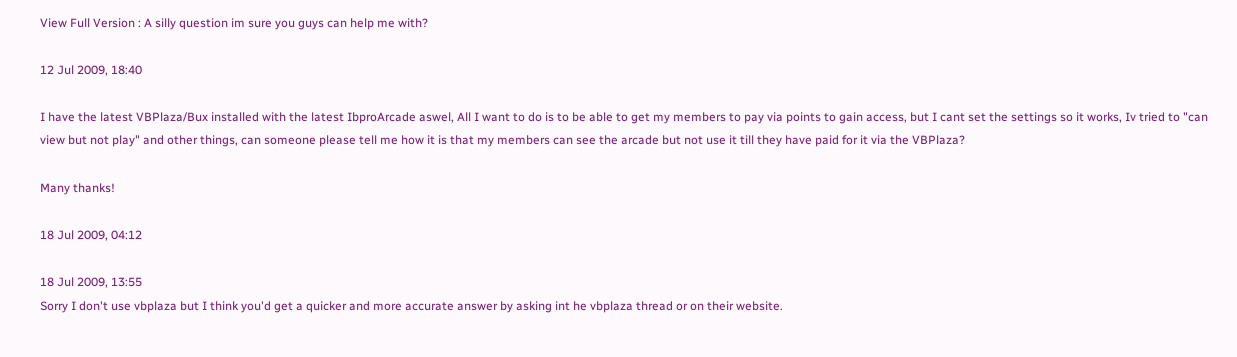View Full Version : A silly question im sure you guys can help me with?

12 Jul 2009, 18:40

I have the latest VBPlaza/Bux installed with the latest IbproArcade aswel, All I want to do is to be able to get my members to pay via points to gain access, but I cant set the settings so it works, Iv tried to "can view but not play" and other things, can someone please tell me how it is that my members can see the arcade but not use it till they have paid for it via the VBPlaza?

Many thanks!

18 Jul 2009, 04:12

18 Jul 2009, 13:55
Sorry I don't use vbplaza but I think you'd get a quicker and more accurate answer by asking int he vbplaza thread or on their website.